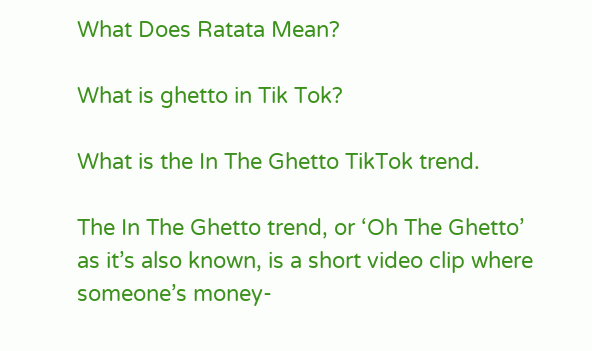What Does Ratata Mean?

What is ghetto in Tik Tok?

What is the In The Ghetto TikTok trend.

The In The Ghetto trend, or ‘Oh The Ghetto’ as it’s also known, is a short video clip where someone’s money-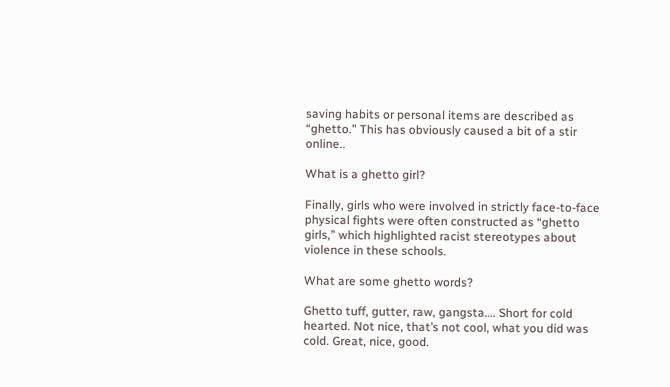saving habits or personal items are described as “ghetto.” This has obviously caused a bit of a stir online..

What is a ghetto girl?

Finally, girls who were involved in strictly face-to-face physical fights were often constructed as “ghetto girls,” which highlighted racist stereotypes about violence in these schools.

What are some ghetto words?

Ghetto tuff, gutter, raw, gangsta…. Short for cold hearted. Not nice, that’s not cool, what you did was cold. Great, nice, good.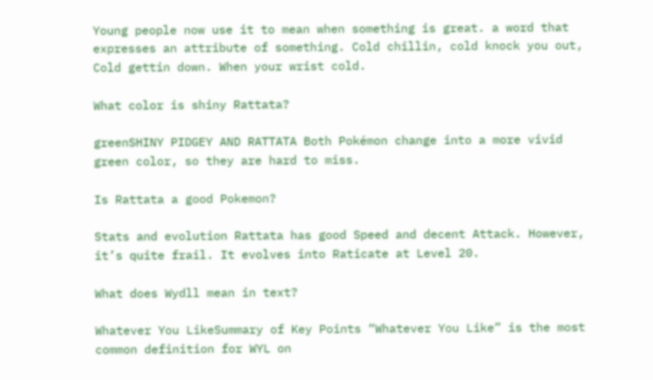Young people now use it to mean when something is great. a word that expresses an attribute of something. Cold chillin, cold knock you out, Cold gettin down. When your wrist cold.

What color is shiny Rattata?

greenSHINY PIDGEY AND RATTATA Both Pokémon change into a more vivid green color, so they are hard to miss.

Is Rattata a good Pokemon?

Stats and evolution Rattata has good Speed and decent Attack. However, it’s quite frail. It evolves into Raticate at Level 20.

What does Wydll mean in text?

Whatever You LikeSummary of Key Points “Whatever You Like” is the most common definition for WYL on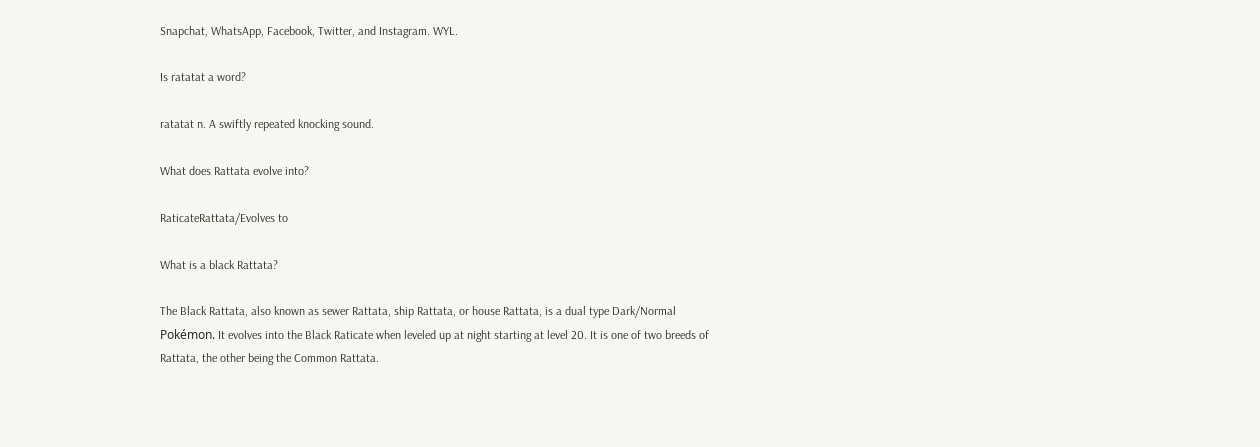Snapchat, WhatsApp, Facebook, Twitter, and Instagram. WYL.

Is ratatat a word?

ratatat n. A swiftly repeated knocking sound.

What does Rattata evolve into?

RaticateRattata/Evolves to

What is a black Rattata?

The Black Rattata, also known as sewer Rattata, ship Rattata, or house Rattata, is a dual type Dark/Normal Pokémon. It evolves into the Black Raticate when leveled up at night starting at level 20. It is one of two breeds of Rattata, the other being the Common Rattata.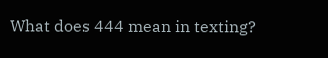What does 444 mean in texting?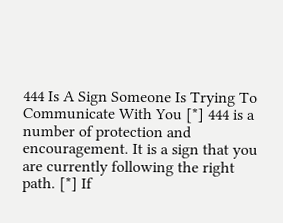444 Is A Sign Someone Is Trying To Communicate With You [*] 444 is a number of protection and encouragement. It is a sign that you are currently following the right path. [*] If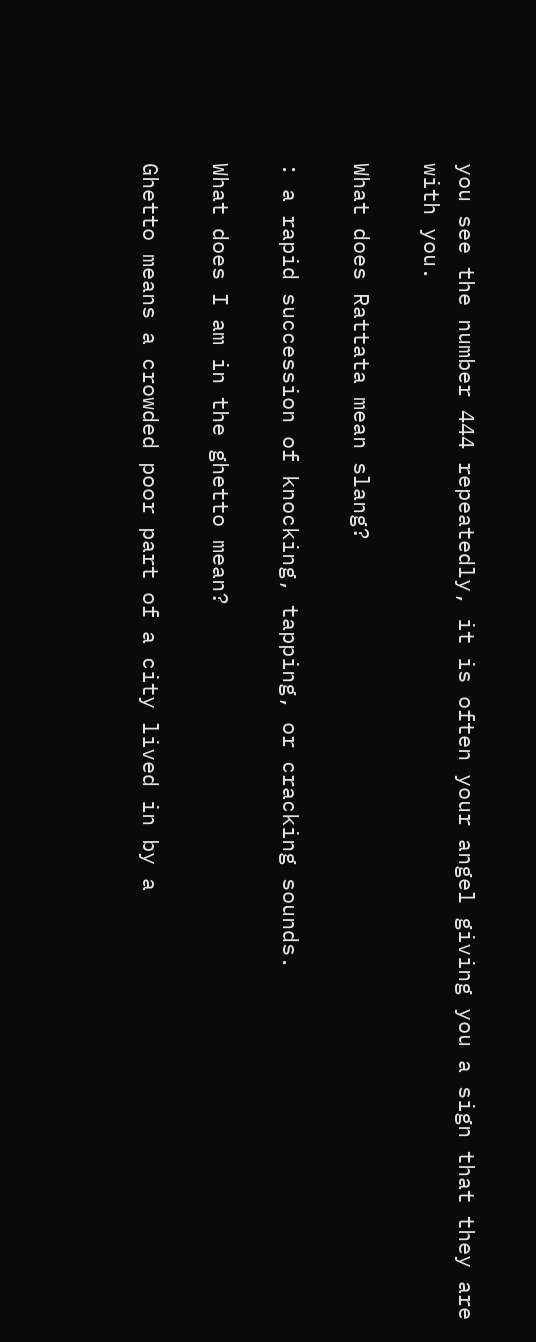you see the number 444 repeatedly, it is often your angel giving you a sign that they are with you.

What does Rattata mean slang?

: a rapid succession of knocking, tapping, or cracking sounds.

What does I am in the ghetto mean?

Ghetto means a crowded poor part of a city lived in by a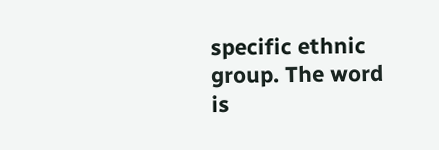specific ethnic group. The word is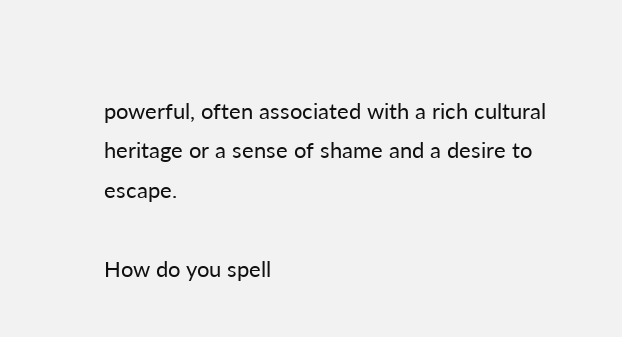powerful, often associated with a rich cultural heritage or a sense of shame and a desire to escape.

How do you spell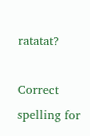ratatat?

Correct spelling for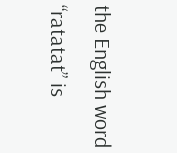the English word “ratatat” is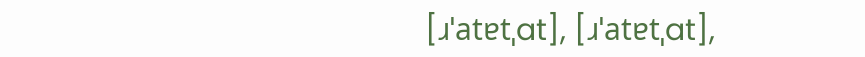[ɹˈatɐtˌat], [ɹˈatɐtˌat],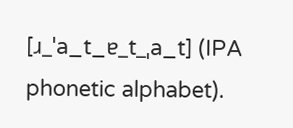[ɹ_ˈa_t_ɐ_t_ˌa_t] (IPA phonetic alphabet).